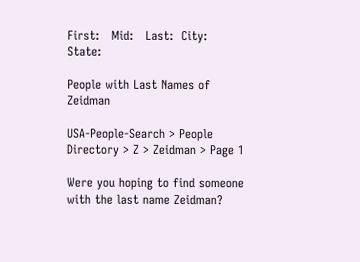First:   Mid:   Last:  City:  State:

People with Last Names of Zeidman

USA-People-Search > People Directory > Z > Zeidman > Page 1

Were you hoping to find someone with the last name Zeidman?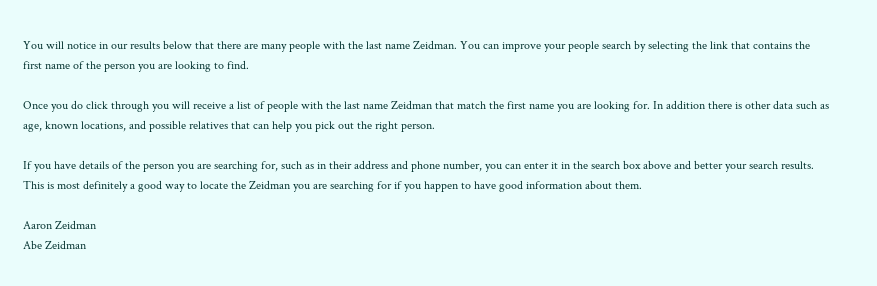You will notice in our results below that there are many people with the last name Zeidman. You can improve your people search by selecting the link that contains the first name of the person you are looking to find.

Once you do click through you will receive a list of people with the last name Zeidman that match the first name you are looking for. In addition there is other data such as age, known locations, and possible relatives that can help you pick out the right person.

If you have details of the person you are searching for, such as in their address and phone number, you can enter it in the search box above and better your search results. This is most definitely a good way to locate the Zeidman you are searching for if you happen to have good information about them.

Aaron Zeidman
Abe Zeidman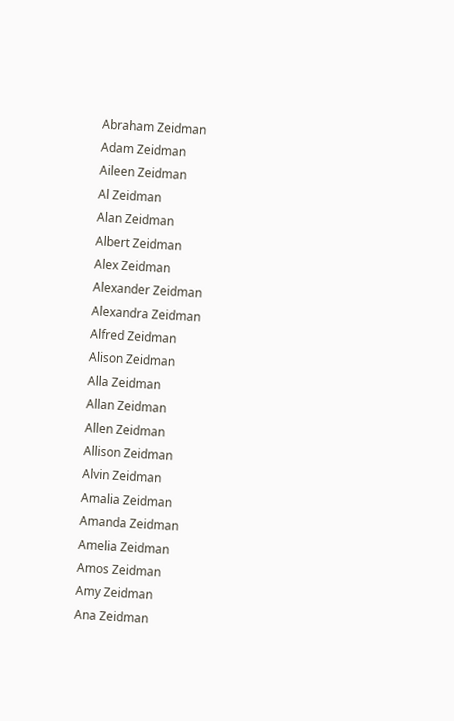Abraham Zeidman
Adam Zeidman
Aileen Zeidman
Al Zeidman
Alan Zeidman
Albert Zeidman
Alex Zeidman
Alexander Zeidman
Alexandra Zeidman
Alfred Zeidman
Alison Zeidman
Alla Zeidman
Allan Zeidman
Allen Zeidman
Allison Zeidman
Alvin Zeidman
Amalia Zeidman
Amanda Zeidman
Amelia Zeidman
Amos Zeidman
Amy Zeidman
Ana Zeidman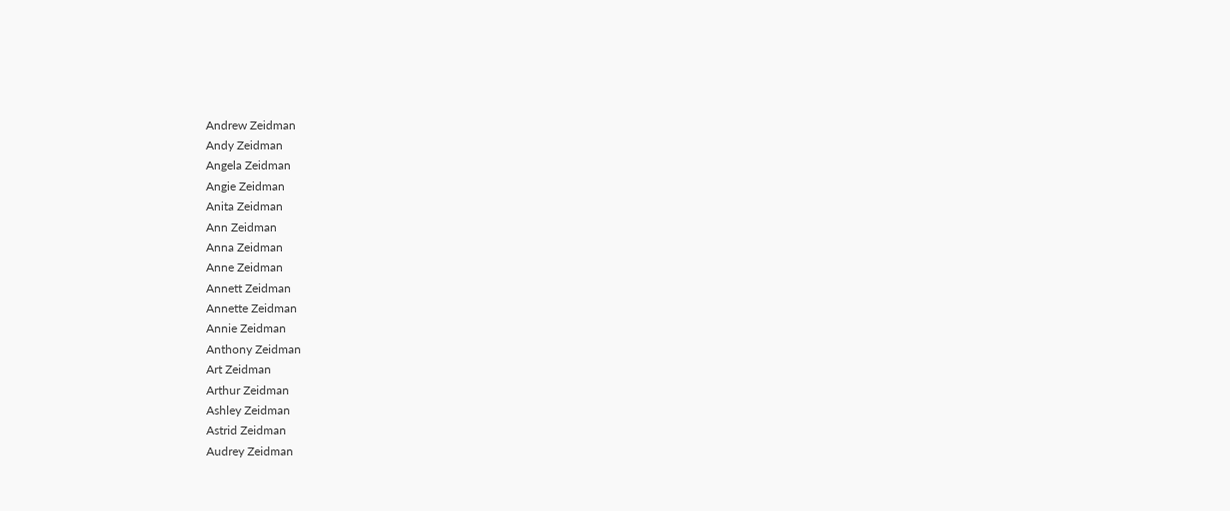Andrew Zeidman
Andy Zeidman
Angela Zeidman
Angie Zeidman
Anita Zeidman
Ann Zeidman
Anna Zeidman
Anne Zeidman
Annett Zeidman
Annette Zeidman
Annie Zeidman
Anthony Zeidman
Art Zeidman
Arthur Zeidman
Ashley Zeidman
Astrid Zeidman
Audrey Zeidman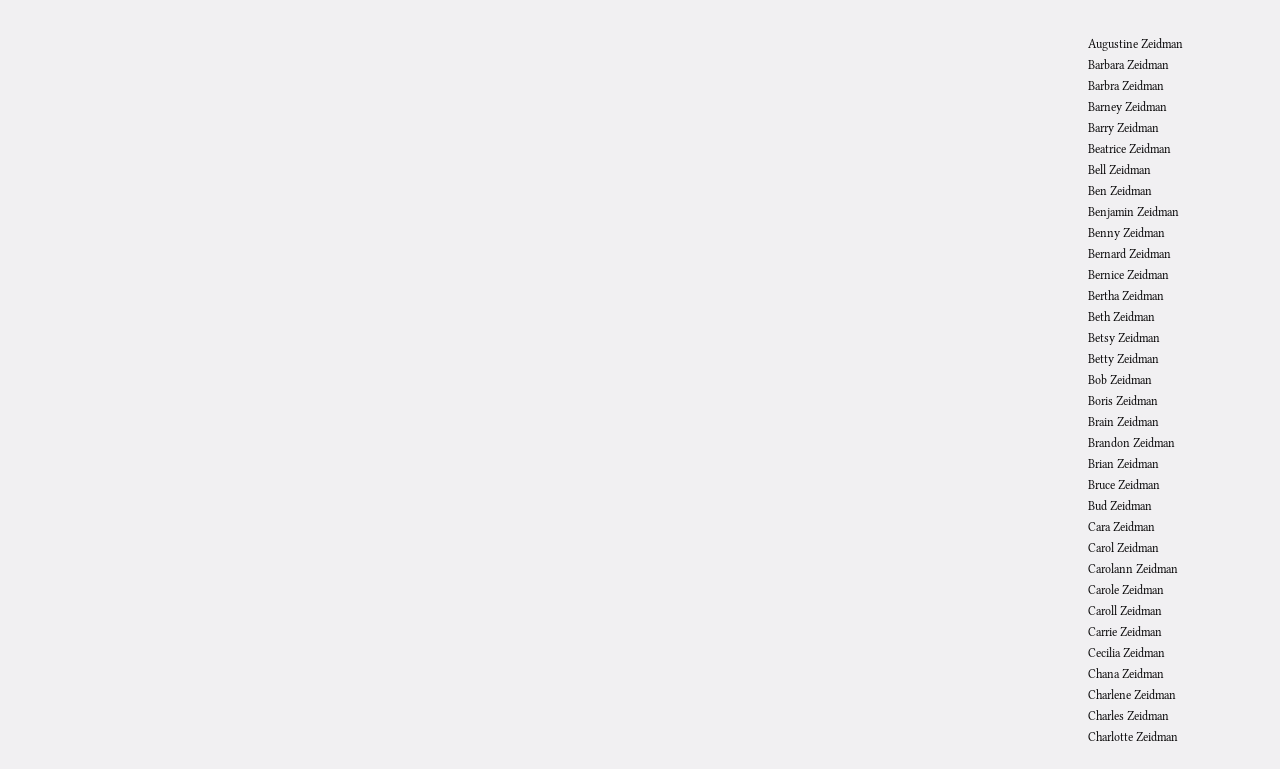Augustine Zeidman
Barbara Zeidman
Barbra Zeidman
Barney Zeidman
Barry Zeidman
Beatrice Zeidman
Bell Zeidman
Ben Zeidman
Benjamin Zeidman
Benny Zeidman
Bernard Zeidman
Bernice Zeidman
Bertha Zeidman
Beth Zeidman
Betsy Zeidman
Betty Zeidman
Bob Zeidman
Boris Zeidman
Brain Zeidman
Brandon Zeidman
Brian Zeidman
Bruce Zeidman
Bud Zeidman
Cara Zeidman
Carol Zeidman
Carolann Zeidman
Carole Zeidman
Caroll Zeidman
Carrie Zeidman
Cecilia Zeidman
Chana Zeidman
Charlene Zeidman
Charles Zeidman
Charlotte Zeidman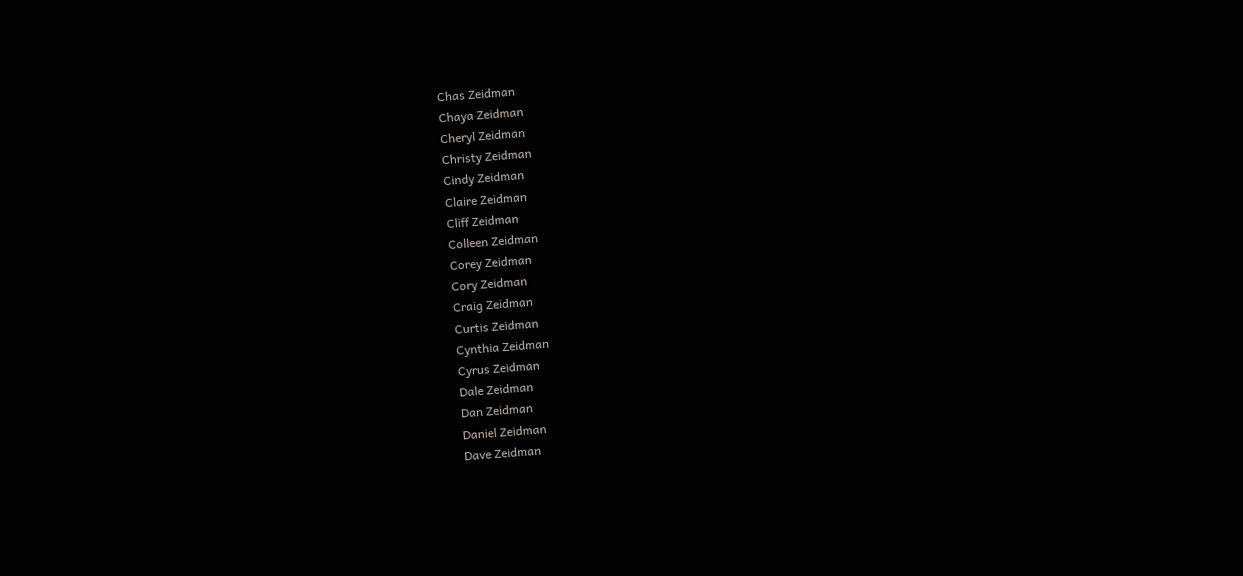Chas Zeidman
Chaya Zeidman
Cheryl Zeidman
Christy Zeidman
Cindy Zeidman
Claire Zeidman
Cliff Zeidman
Colleen Zeidman
Corey Zeidman
Cory Zeidman
Craig Zeidman
Curtis Zeidman
Cynthia Zeidman
Cyrus Zeidman
Dale Zeidman
Dan Zeidman
Daniel Zeidman
Dave Zeidman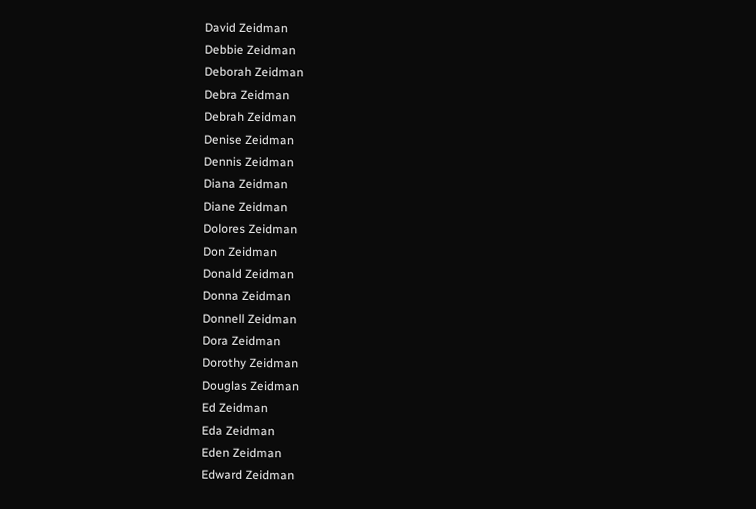David Zeidman
Debbie Zeidman
Deborah Zeidman
Debra Zeidman
Debrah Zeidman
Denise Zeidman
Dennis Zeidman
Diana Zeidman
Diane Zeidman
Dolores Zeidman
Don Zeidman
Donald Zeidman
Donna Zeidman
Donnell Zeidman
Dora Zeidman
Dorothy Zeidman
Douglas Zeidman
Ed Zeidman
Eda Zeidman
Eden Zeidman
Edward Zeidman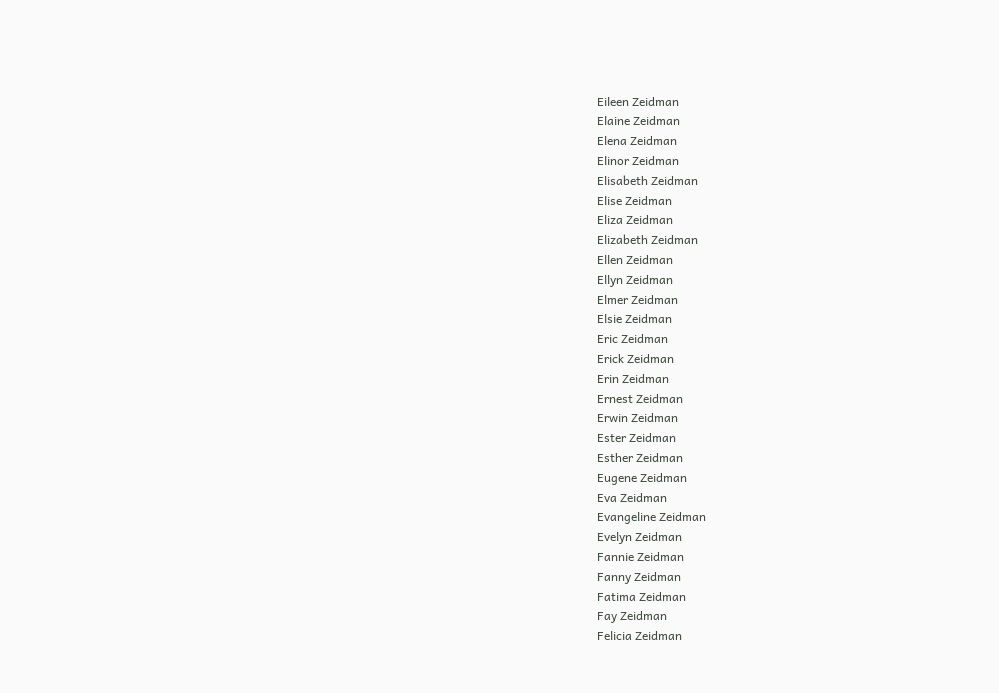Eileen Zeidman
Elaine Zeidman
Elena Zeidman
Elinor Zeidman
Elisabeth Zeidman
Elise Zeidman
Eliza Zeidman
Elizabeth Zeidman
Ellen Zeidman
Ellyn Zeidman
Elmer Zeidman
Elsie Zeidman
Eric Zeidman
Erick Zeidman
Erin Zeidman
Ernest Zeidman
Erwin Zeidman
Ester Zeidman
Esther Zeidman
Eugene Zeidman
Eva Zeidman
Evangeline Zeidman
Evelyn Zeidman
Fannie Zeidman
Fanny Zeidman
Fatima Zeidman
Fay Zeidman
Felicia Zeidman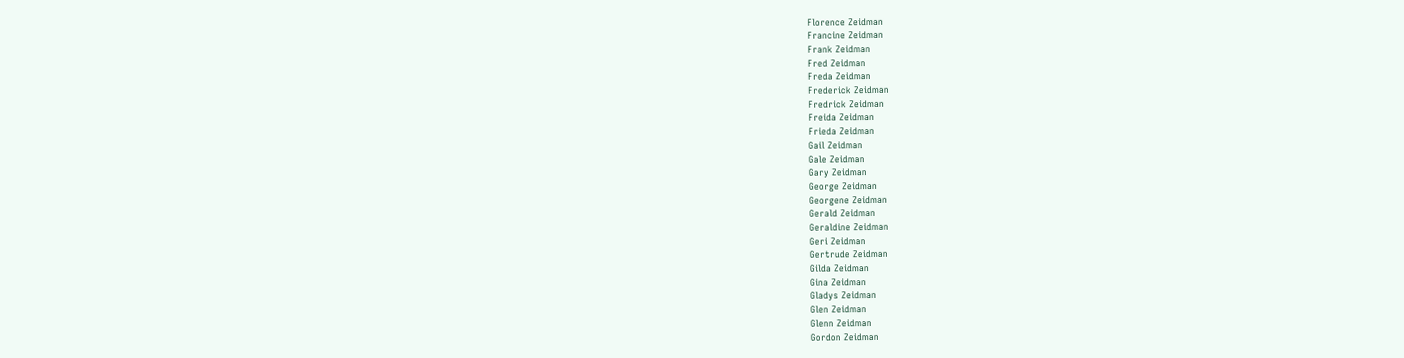Florence Zeidman
Francine Zeidman
Frank Zeidman
Fred Zeidman
Freda Zeidman
Frederick Zeidman
Fredrick Zeidman
Freida Zeidman
Frieda Zeidman
Gail Zeidman
Gale Zeidman
Gary Zeidman
George Zeidman
Georgene Zeidman
Gerald Zeidman
Geraldine Zeidman
Geri Zeidman
Gertrude Zeidman
Gilda Zeidman
Gina Zeidman
Gladys Zeidman
Glen Zeidman
Glenn Zeidman
Gordon Zeidman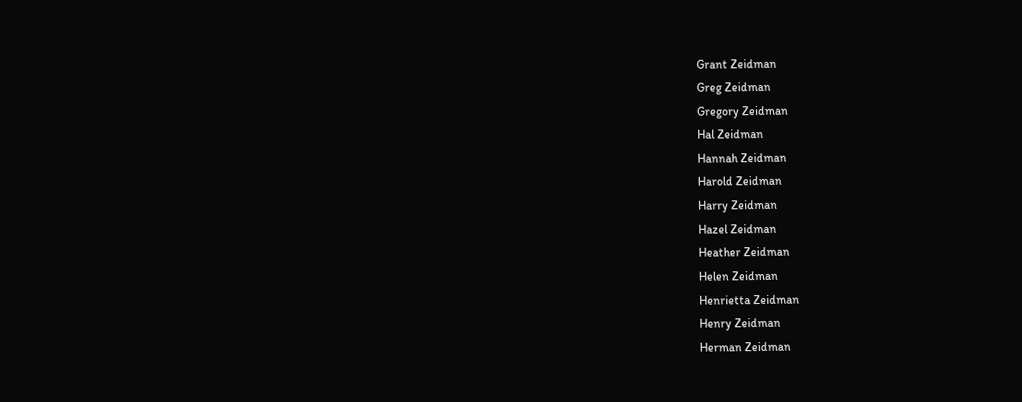Grant Zeidman
Greg Zeidman
Gregory Zeidman
Hal Zeidman
Hannah Zeidman
Harold Zeidman
Harry Zeidman
Hazel Zeidman
Heather Zeidman
Helen Zeidman
Henrietta Zeidman
Henry Zeidman
Herman Zeidman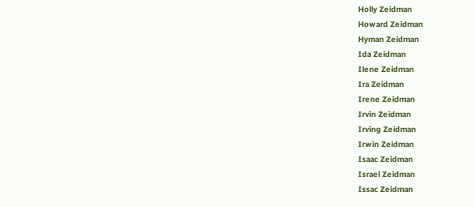Holly Zeidman
Howard Zeidman
Hyman Zeidman
Ida Zeidman
Ilene Zeidman
Ira Zeidman
Irene Zeidman
Irvin Zeidman
Irving Zeidman
Irwin Zeidman
Isaac Zeidman
Israel Zeidman
Issac Zeidman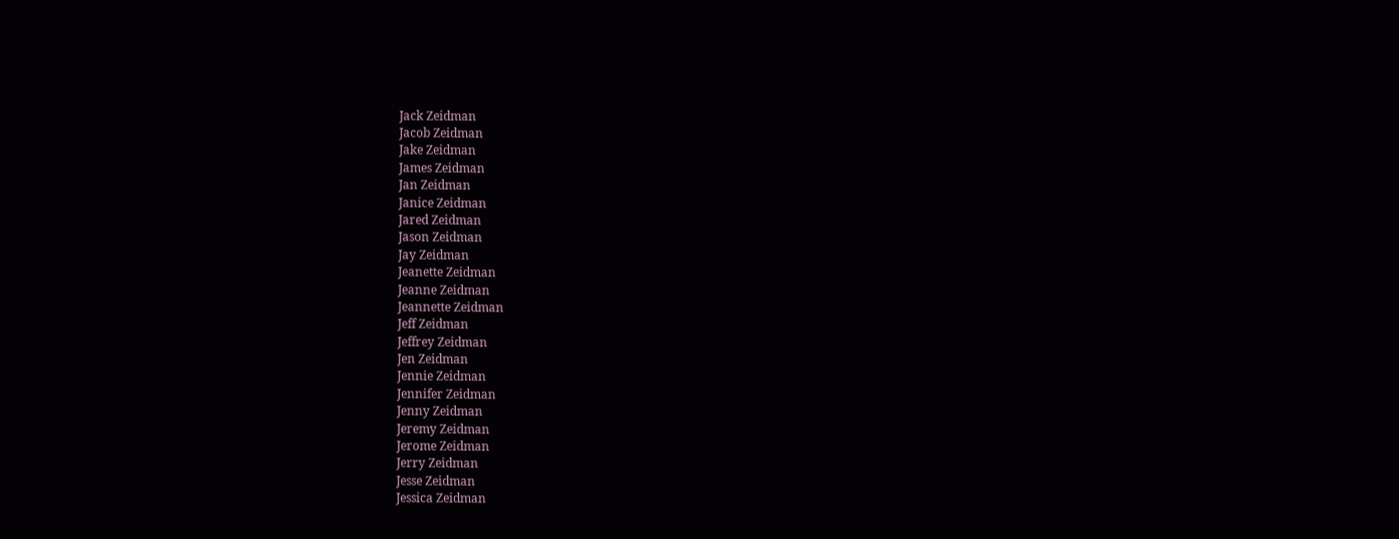Jack Zeidman
Jacob Zeidman
Jake Zeidman
James Zeidman
Jan Zeidman
Janice Zeidman
Jared Zeidman
Jason Zeidman
Jay Zeidman
Jeanette Zeidman
Jeanne Zeidman
Jeannette Zeidman
Jeff Zeidman
Jeffrey Zeidman
Jen Zeidman
Jennie Zeidman
Jennifer Zeidman
Jenny Zeidman
Jeremy Zeidman
Jerome Zeidman
Jerry Zeidman
Jesse Zeidman
Jessica Zeidman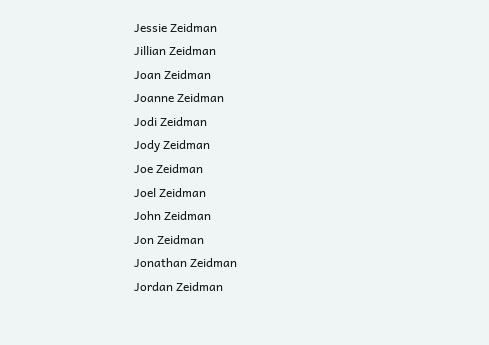Jessie Zeidman
Jillian Zeidman
Joan Zeidman
Joanne Zeidman
Jodi Zeidman
Jody Zeidman
Joe Zeidman
Joel Zeidman
John Zeidman
Jon Zeidman
Jonathan Zeidman
Jordan Zeidman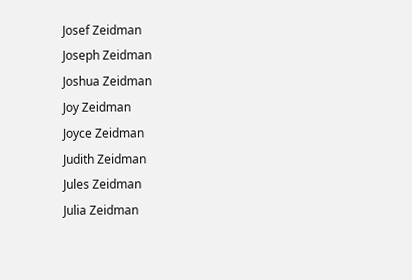Josef Zeidman
Joseph Zeidman
Joshua Zeidman
Joy Zeidman
Joyce Zeidman
Judith Zeidman
Jules Zeidman
Julia Zeidman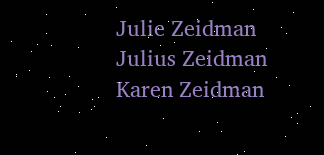Julie Zeidman
Julius Zeidman
Karen Zeidman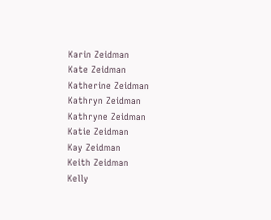Karin Zeidman
Kate Zeidman
Katherine Zeidman
Kathryn Zeidman
Kathryne Zeidman
Katie Zeidman
Kay Zeidman
Keith Zeidman
Kelly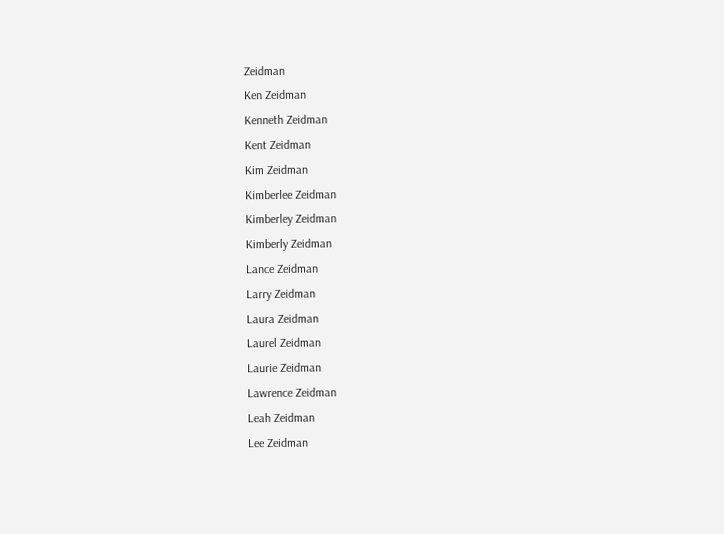Zeidman
Ken Zeidman
Kenneth Zeidman
Kent Zeidman
Kim Zeidman
Kimberlee Zeidman
Kimberley Zeidman
Kimberly Zeidman
Lance Zeidman
Larry Zeidman
Laura Zeidman
Laurel Zeidman
Laurie Zeidman
Lawrence Zeidman
Leah Zeidman
Lee Zeidman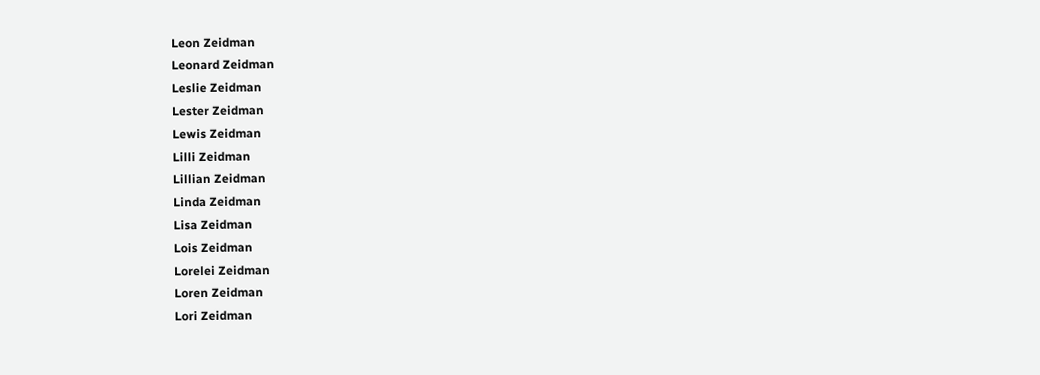Leon Zeidman
Leonard Zeidman
Leslie Zeidman
Lester Zeidman
Lewis Zeidman
Lilli Zeidman
Lillian Zeidman
Linda Zeidman
Lisa Zeidman
Lois Zeidman
Lorelei Zeidman
Loren Zeidman
Lori Zeidman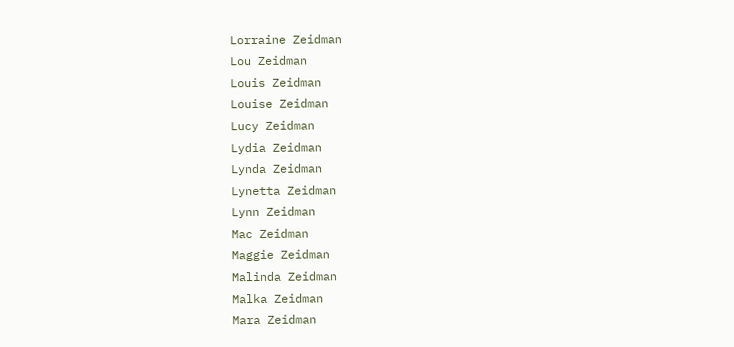Lorraine Zeidman
Lou Zeidman
Louis Zeidman
Louise Zeidman
Lucy Zeidman
Lydia Zeidman
Lynda Zeidman
Lynetta Zeidman
Lynn Zeidman
Mac Zeidman
Maggie Zeidman
Malinda Zeidman
Malka Zeidman
Mara Zeidman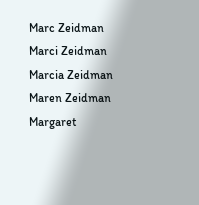Marc Zeidman
Marci Zeidman
Marcia Zeidman
Maren Zeidman
Margaret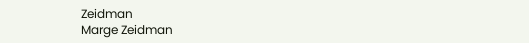Zeidman
Marge Zeidman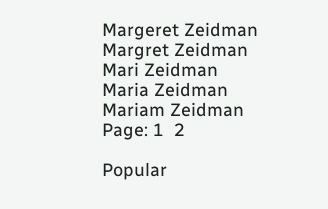Margeret Zeidman
Margret Zeidman
Mari Zeidman
Maria Zeidman
Mariam Zeidman
Page: 1  2

Popular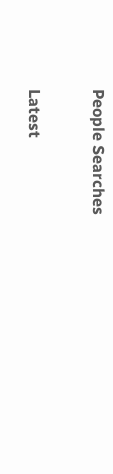People Searches

Latest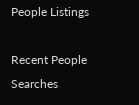People Listings

Recent People Searches